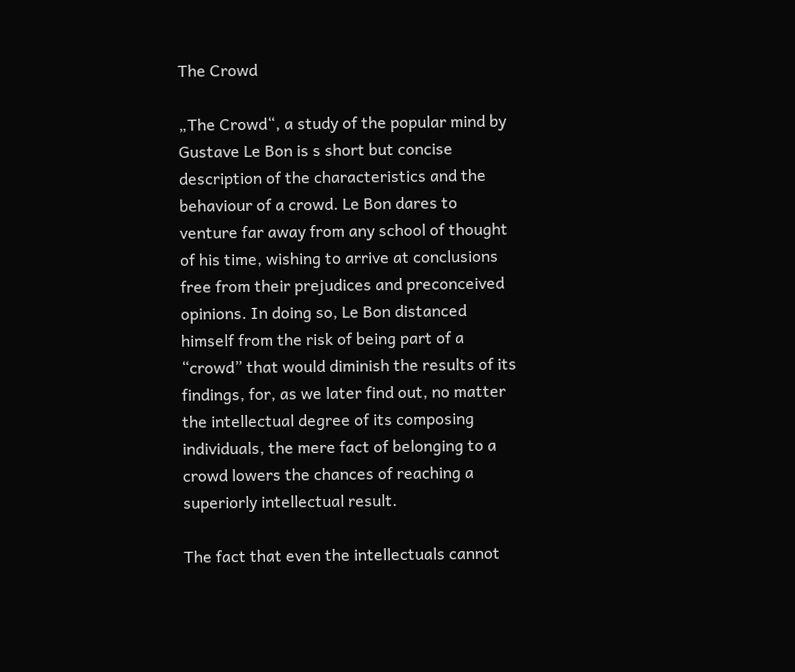The Crowd

„The Crowd“, a study of the popular mind by Gustave Le Bon is s short but concise description of the characteristics and the behaviour of a crowd. Le Bon dares to venture far away from any school of thought of his time, wishing to arrive at conclusions free from their prejudices and preconceived opinions. In doing so, Le Bon distanced himself from the risk of being part of a “crowd” that would diminish the results of its findings, for, as we later find out, no matter the intellectual degree of its composing individuals, the mere fact of belonging to a crowd lowers the chances of reaching a superiorly intellectual result.

The fact that even the intellectuals cannot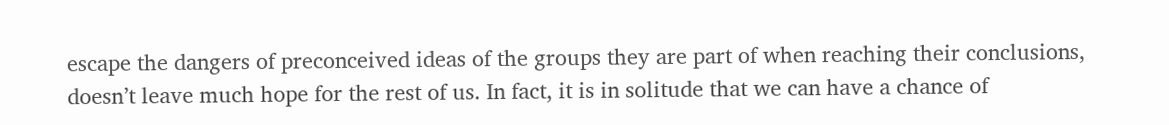escape the dangers of preconceived ideas of the groups they are part of when reaching their conclusions, doesn’t leave much hope for the rest of us. In fact, it is in solitude that we can have a chance of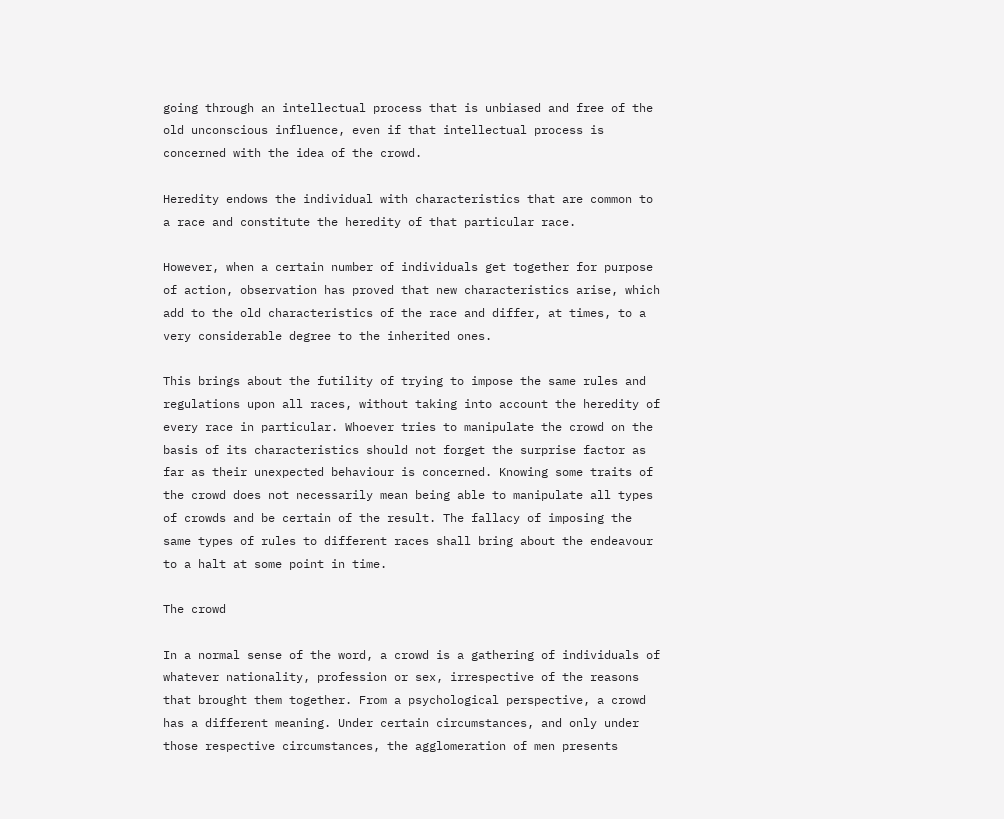going through an intellectual process that is unbiased and free of the old unconscious influence, even if that intellectual process is concerned with the idea of the crowd.

Heredity endows the individual with characteristics that are common to a race and constitute the heredity of that particular race.

However, when a certain number of individuals get together for purpose of action, observation has proved that new characteristics arise, which add to the old characteristics of the race and differ, at times, to a very considerable degree to the inherited ones.

This brings about the futility of trying to impose the same rules and regulations upon all races, without taking into account the heredity of every race in particular. Whoever tries to manipulate the crowd on the basis of its characteristics should not forget the surprise factor as far as their unexpected behaviour is concerned. Knowing some traits of the crowd does not necessarily mean being able to manipulate all types of crowds and be certain of the result. The fallacy of imposing the same types of rules to different races shall bring about the endeavour to a halt at some point in time.

The crowd

In a normal sense of the word, a crowd is a gathering of individuals of whatever nationality, profession or sex, irrespective of the reasons that brought them together. From a psychological perspective, a crowd has a different meaning. Under certain circumstances, and only under those respective circumstances, the agglomeration of men presents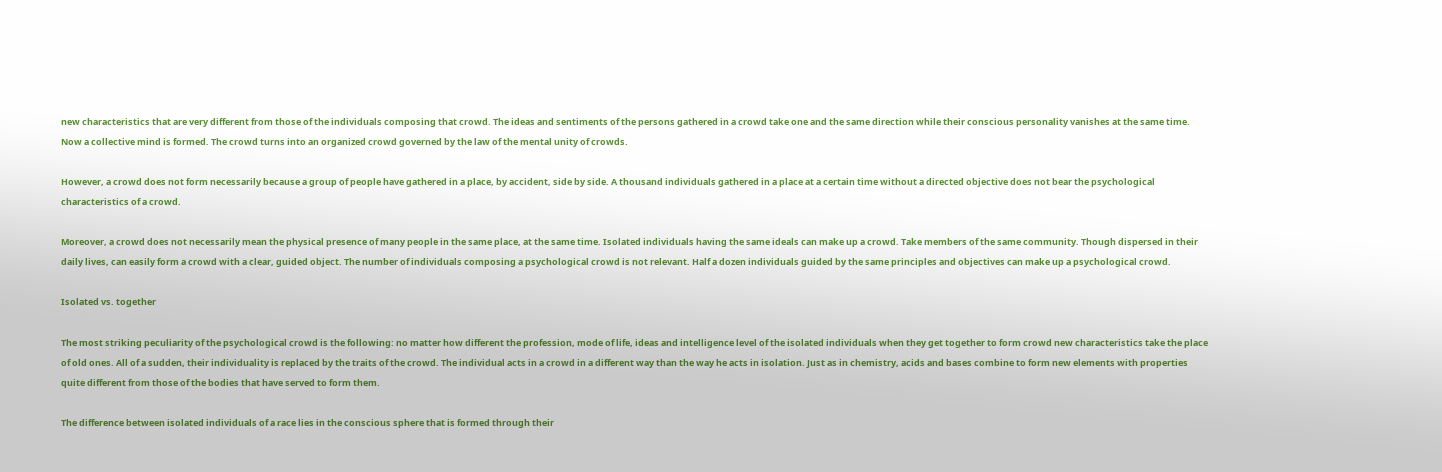new characteristics that are very different from those of the individuals composing that crowd. The ideas and sentiments of the persons gathered in a crowd take one and the same direction while their conscious personality vanishes at the same time. Now a collective mind is formed. The crowd turns into an organized crowd governed by the law of the mental unity of crowds.

However, a crowd does not form necessarily because a group of people have gathered in a place, by accident, side by side. A thousand individuals gathered in a place at a certain time without a directed objective does not bear the psychological characteristics of a crowd.

Moreover, a crowd does not necessarily mean the physical presence of many people in the same place, at the same time. Isolated individuals having the same ideals can make up a crowd. Take members of the same community. Though dispersed in their daily lives, can easily form a crowd with a clear, guided object. The number of individuals composing a psychological crowd is not relevant. Half a dozen individuals guided by the same principles and objectives can make up a psychological crowd.

Isolated vs. together

The most striking peculiarity of the psychological crowd is the following: no matter how different the profession, mode of life, ideas and intelligence level of the isolated individuals when they get together to form crowd new characteristics take the place of old ones. All of a sudden, their individuality is replaced by the traits of the crowd. The individual acts in a crowd in a different way than the way he acts in isolation. Just as in chemistry, acids and bases combine to form new elements with properties quite different from those of the bodies that have served to form them.

The difference between isolated individuals of a race lies in the conscious sphere that is formed through their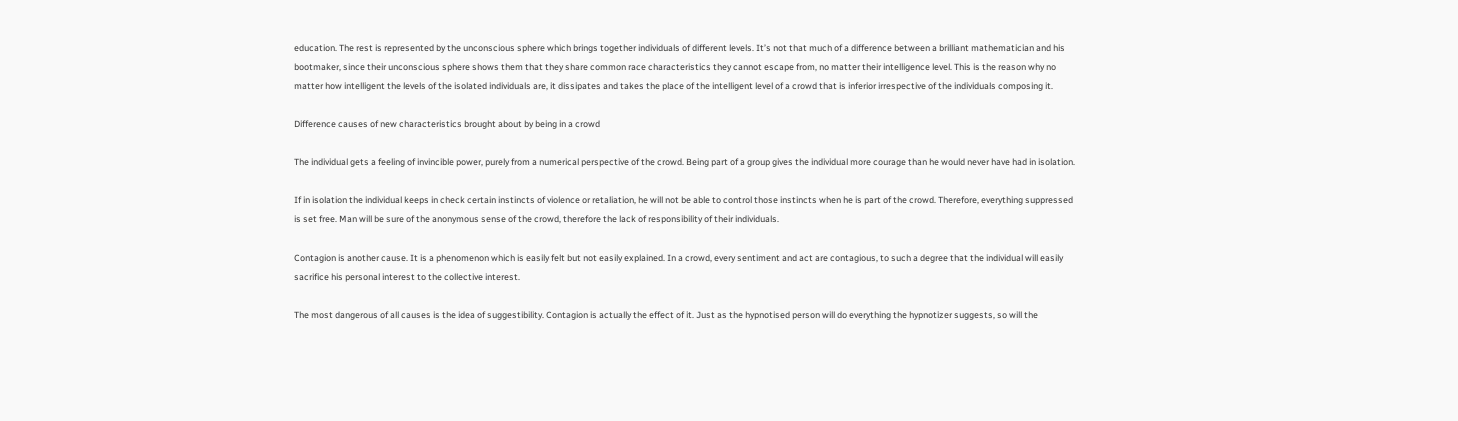education. The rest is represented by the unconscious sphere which brings together individuals of different levels. It’s not that much of a difference between a brilliant mathematician and his bootmaker, since their unconscious sphere shows them that they share common race characteristics they cannot escape from, no matter their intelligence level. This is the reason why no matter how intelligent the levels of the isolated individuals are, it dissipates and takes the place of the intelligent level of a crowd that is inferior irrespective of the individuals composing it.

Difference causes of new characteristics brought about by being in a crowd

The individual gets a feeling of invincible power, purely from a numerical perspective of the crowd. Being part of a group gives the individual more courage than he would never have had in isolation.

If in isolation the individual keeps in check certain instincts of violence or retaliation, he will not be able to control those instincts when he is part of the crowd. Therefore, everything suppressed is set free. Man will be sure of the anonymous sense of the crowd, therefore the lack of responsibility of their individuals.

Contagion is another cause. It is a phenomenon which is easily felt but not easily explained. In a crowd, every sentiment and act are contagious, to such a degree that the individual will easily sacrifice his personal interest to the collective interest.

The most dangerous of all causes is the idea of suggestibility. Contagion is actually the effect of it. Just as the hypnotised person will do everything the hypnotizer suggests, so will the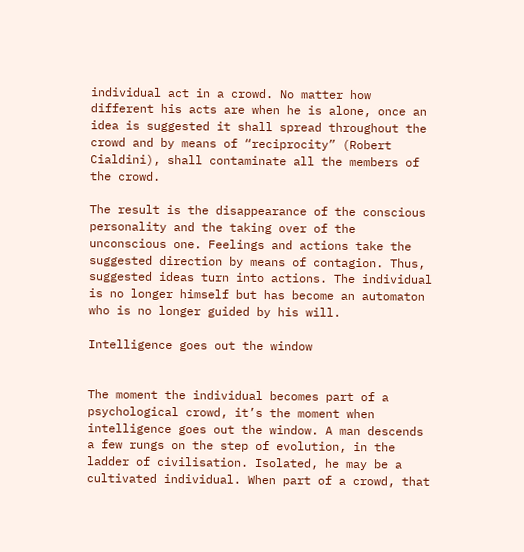individual act in a crowd. No matter how different his acts are when he is alone, once an idea is suggested it shall spread throughout the crowd and by means of “reciprocity” (Robert Cialdini), shall contaminate all the members of the crowd.

The result is the disappearance of the conscious personality and the taking over of the unconscious one. Feelings and actions take the suggested direction by means of contagion. Thus, suggested ideas turn into actions. The individual is no longer himself but has become an automaton who is no longer guided by his will.

Intelligence goes out the window


The moment the individual becomes part of a psychological crowd, it’s the moment when intelligence goes out the window. A man descends a few rungs on the step of evolution, in the ladder of civilisation. Isolated, he may be a cultivated individual. When part of a crowd, that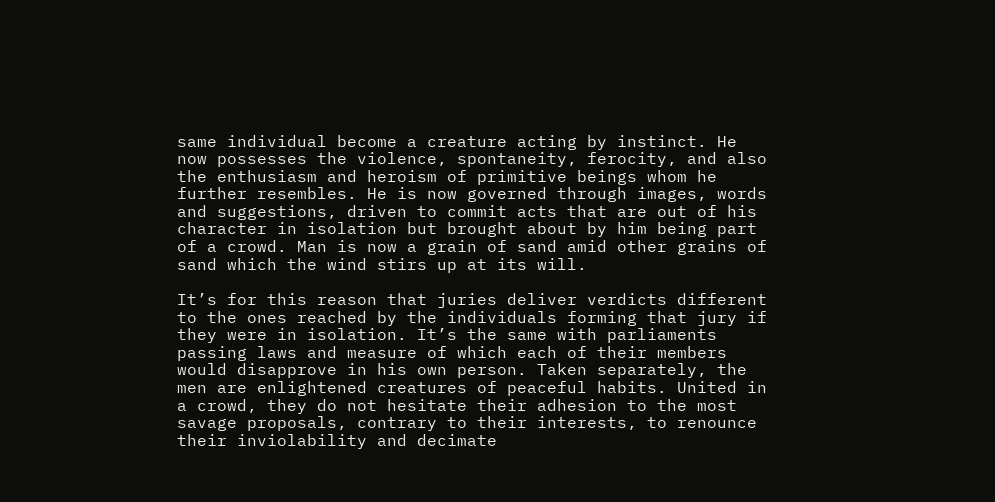same individual become a creature acting by instinct. He now possesses the violence, spontaneity, ferocity, and also the enthusiasm and heroism of primitive beings whom he further resembles. He is now governed through images, words and suggestions, driven to commit acts that are out of his character in isolation but brought about by him being part of a crowd. Man is now a grain of sand amid other grains of sand which the wind stirs up at its will.

It’s for this reason that juries deliver verdicts different to the ones reached by the individuals forming that jury if they were in isolation. It’s the same with parliaments passing laws and measure of which each of their members would disapprove in his own person. Taken separately, the men are enlightened creatures of peaceful habits. United in a crowd, they do not hesitate their adhesion to the most savage proposals, contrary to their interests, to renounce their inviolability and decimate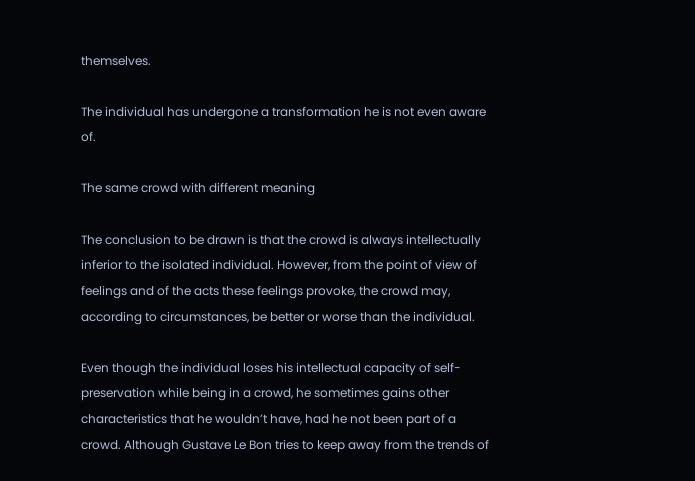themselves.

The individual has undergone a transformation he is not even aware of.

The same crowd with different meaning

The conclusion to be drawn is that the crowd is always intellectually inferior to the isolated individual. However, from the point of view of feelings and of the acts these feelings provoke, the crowd may, according to circumstances, be better or worse than the individual.

Even though the individual loses his intellectual capacity of self-preservation while being in a crowd, he sometimes gains other characteristics that he wouldn’t have, had he not been part of a crowd. Although Gustave Le Bon tries to keep away from the trends of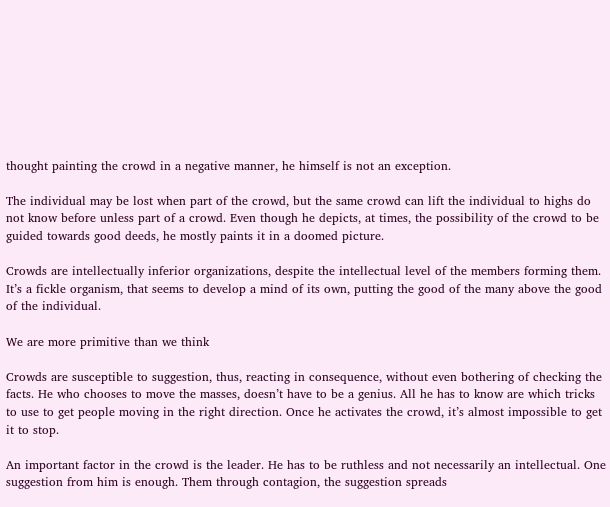thought painting the crowd in a negative manner, he himself is not an exception.

The individual may be lost when part of the crowd, but the same crowd can lift the individual to highs do not know before unless part of a crowd. Even though he depicts, at times, the possibility of the crowd to be guided towards good deeds, he mostly paints it in a doomed picture.

Crowds are intellectually inferior organizations, despite the intellectual level of the members forming them. It’s a fickle organism, that seems to develop a mind of its own, putting the good of the many above the good of the individual.

We are more primitive than we think

Crowds are susceptible to suggestion, thus, reacting in consequence, without even bothering of checking the facts. He who chooses to move the masses, doesn’t have to be a genius. All he has to know are which tricks to use to get people moving in the right direction. Once he activates the crowd, it’s almost impossible to get it to stop.

An important factor in the crowd is the leader. He has to be ruthless and not necessarily an intellectual. One suggestion from him is enough. Them through contagion, the suggestion spreads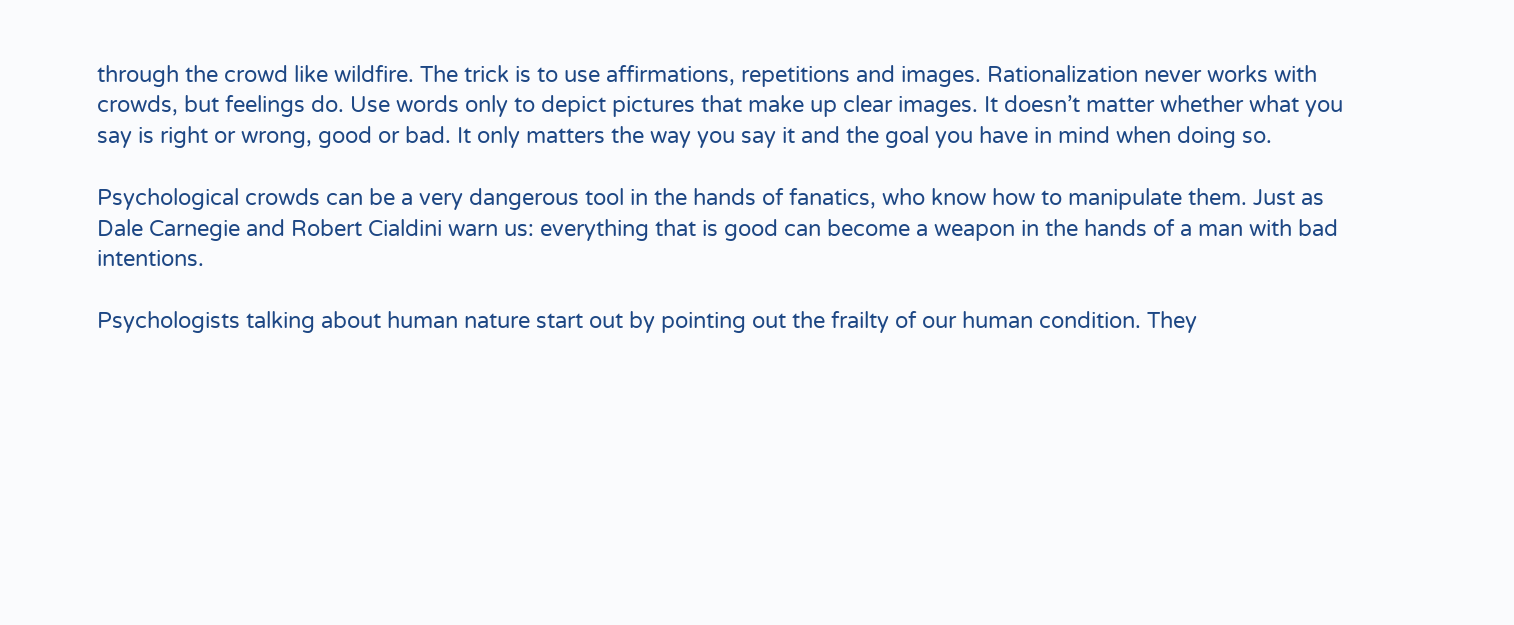through the crowd like wildfire. The trick is to use affirmations, repetitions and images. Rationalization never works with crowds, but feelings do. Use words only to depict pictures that make up clear images. It doesn’t matter whether what you say is right or wrong, good or bad. It only matters the way you say it and the goal you have in mind when doing so.

Psychological crowds can be a very dangerous tool in the hands of fanatics, who know how to manipulate them. Just as Dale Carnegie and Robert Cialdini warn us: everything that is good can become a weapon in the hands of a man with bad intentions.

Psychologists talking about human nature start out by pointing out the frailty of our human condition. They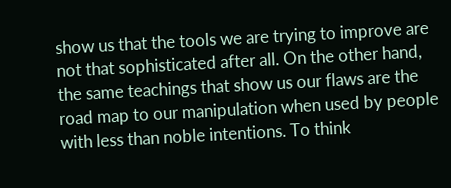show us that the tools we are trying to improve are not that sophisticated after all. On the other hand, the same teachings that show us our flaws are the road map to our manipulation when used by people with less than noble intentions. To think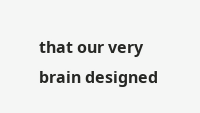that our very brain designed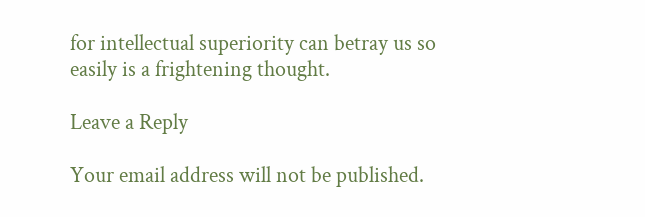for intellectual superiority can betray us so easily is a frightening thought.

Leave a Reply

Your email address will not be published.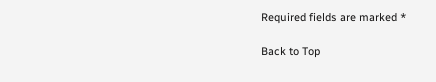Required fields are marked *

Back to Top